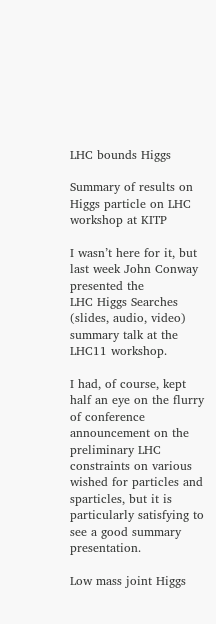LHC bounds Higgs

Summary of results on Higgs particle on LHC workshop at KITP

I wasn’t here for it, but last week John Conway presented the
LHC Higgs Searches (slides, audio, video)
summary talk at the LHC11 workshop.

I had, of course, kept half an eye on the flurry of conference announcement on the preliminary LHC constraints on various wished for particles and sparticles, but it is particularly satisfying to see a good summary presentation.

Low mass joint Higgs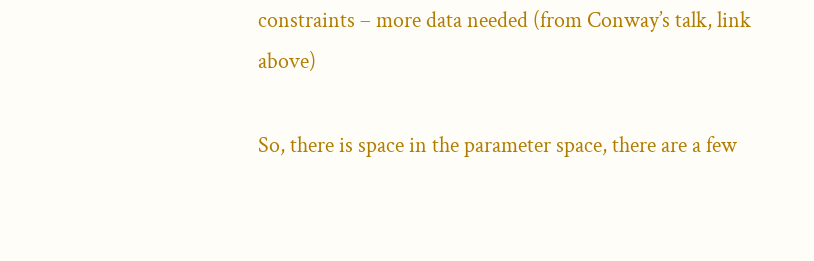constraints – more data needed (from Conway’s talk, link above)

So, there is space in the parameter space, there are a few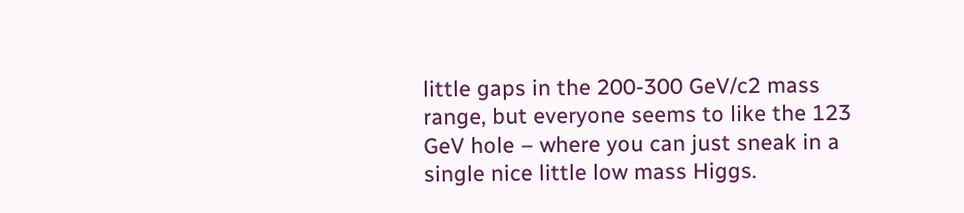little gaps in the 200-300 GeV/c2 mass range, but everyone seems to like the 123 GeV hole – where you can just sneak in a single nice little low mass Higgs.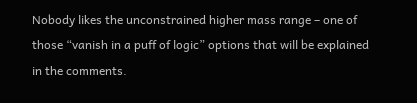Nobody likes the unconstrained higher mass range – one of those “vanish in a puff of logic” options that will be explained in the comments.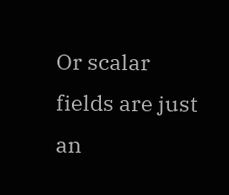Or scalar fields are just an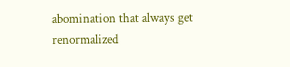abomination that always get renormalized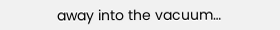away into the vacuum…